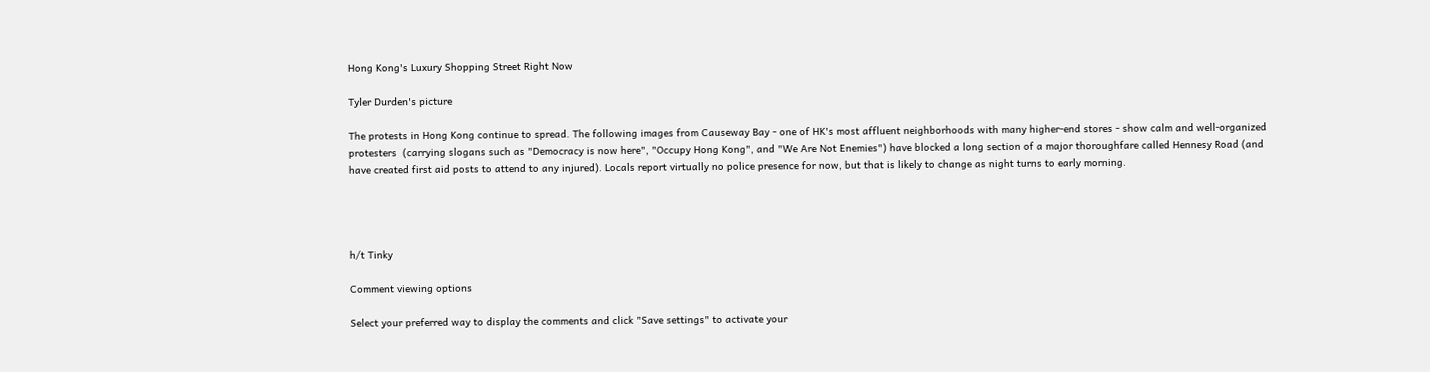Hong Kong's Luxury Shopping Street Right Now

Tyler Durden's picture

The protests in Hong Kong continue to spread. The following images from Causeway Bay - one of HK's most affluent neighborhoods with many higher-end stores - show calm and well-organized protesters  (carrying slogans such as "Democracy is now here", "Occupy Hong Kong", and "We Are Not Enemies") have blocked a long section of a major thoroughfare called Hennesy Road (and have created first aid posts to attend to any injured). Locals report virtually no police presence for now, but that is likely to change as night turns to early morning.




h/t Tinky

Comment viewing options

Select your preferred way to display the comments and click "Save settings" to activate your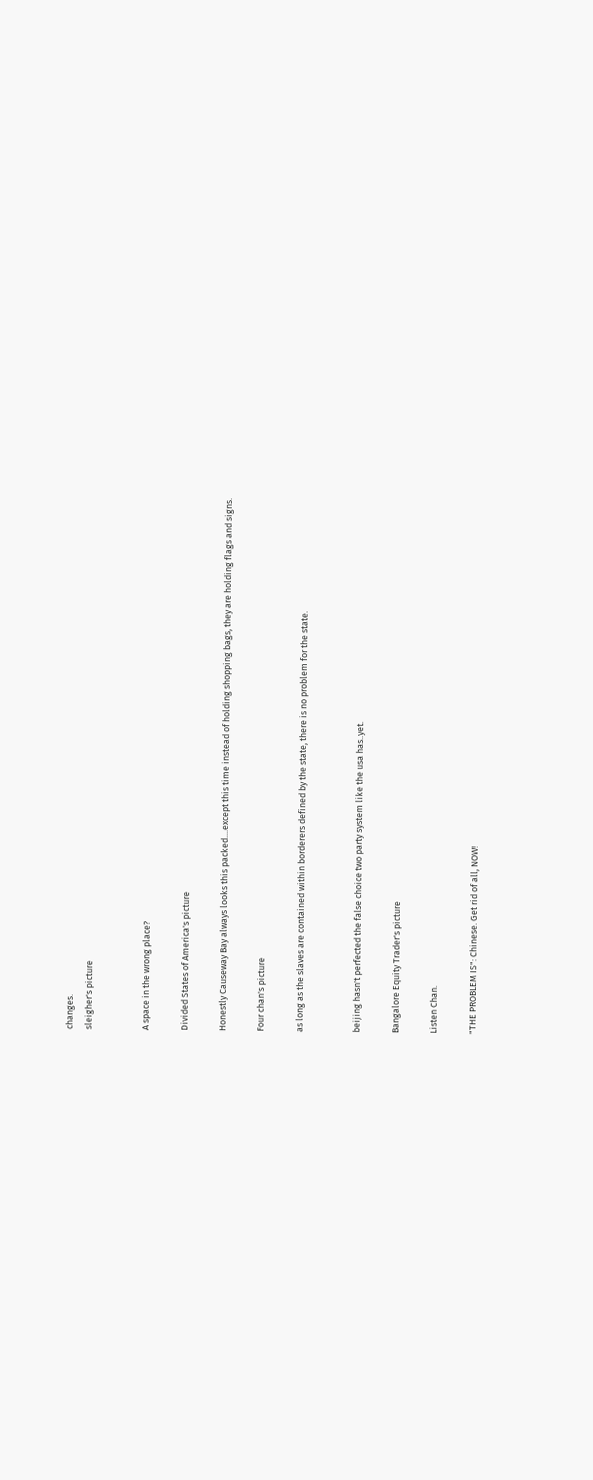changes.
sleigher's picture


A space in the wrong place?

Divided States of America's picture

Honestly Causeway Bay always looks this packed....except this time instead of holding shopping bags, they are holding flags and signs.

Four chan's picture

as long as the slaves are contained within borderers defined by the state, there is no problem for the state.


beijing hasn't perfected the false choice two party system like the usa has..yet.

Bangalore Equity Trader's picture

Listen Chan.

"THE PROBLEM IS": Chinese. Get rid of all, NOW!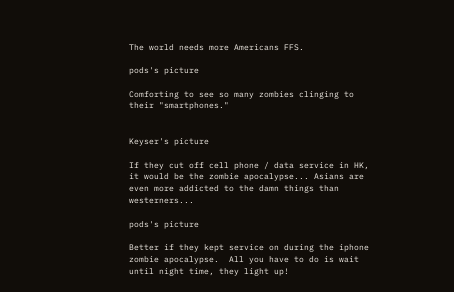The world needs more Americans FFS.

pods's picture

Comforting to see so many zombies clinging to their "smartphones."


Keyser's picture

If they cut off cell phone / data service in HK, it would be the zombie apocalypse... Asians are even more addicted to the damn things than westerners...

pods's picture

Better if they kept service on during the iphone zombie apocalypse.  All you have to do is wait until night time, they light up!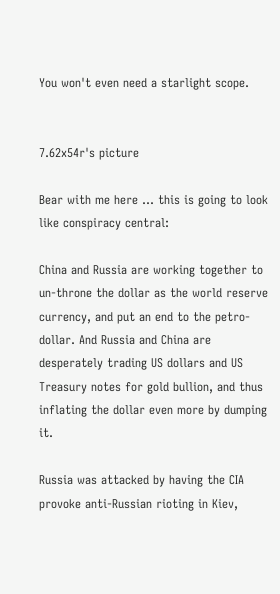You won't even need a starlight scope.


7.62x54r's picture

Bear with me here ... this is going to look like conspiracy central:

China and Russia are working together to un-throne the dollar as the world reserve currency, and put an end to the petro-dollar. And Russia and China are desperately trading US dollars and US Treasury notes for gold bullion, and thus inflating the dollar even more by dumping it.

Russia was attacked by having the CIA provoke anti-Russian rioting in Kiev,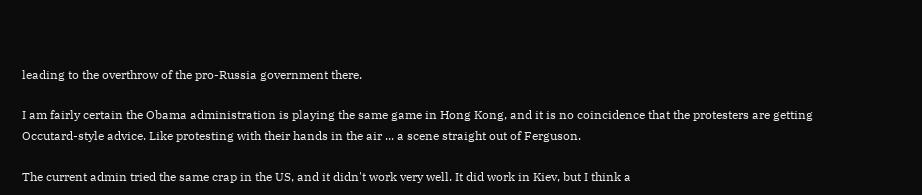leading to the overthrow of the pro-Russia government there.

I am fairly certain the Obama administration is playing the same game in Hong Kong, and it is no coincidence that the protesters are getting Occutard-style advice. Like protesting with their hands in the air ... a scene straight out of Ferguson.

The current admin tried the same crap in the US, and it didn't work very well. It did work in Kiev, but I think a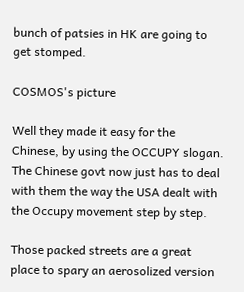bunch of patsies in HK are going to get stomped.

COSMOS's picture

Well they made it easy for the Chinese, by using the OCCUPY slogan.  The Chinese govt now just has to deal with them the way the USA dealt with the Occupy movement step by step.

Those packed streets are a great place to spary an aerosolized version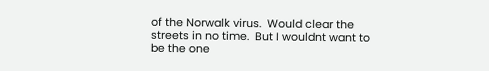of the Norwalk virus.  Would clear the streets in no time.  But I wouldnt want to be the one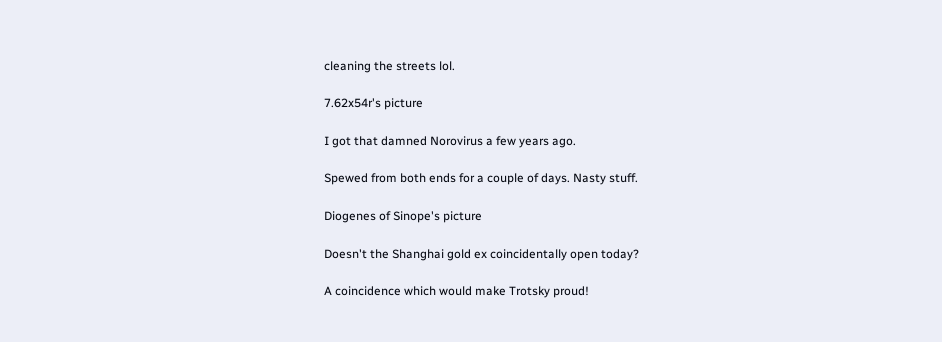cleaning the streets lol.

7.62x54r's picture

I got that damned Norovirus a few years ago.

Spewed from both ends for a couple of days. Nasty stuff.

Diogenes of Sinope's picture

Doesn't the Shanghai gold ex coincidentally open today?

A coincidence which would make Trotsky proud!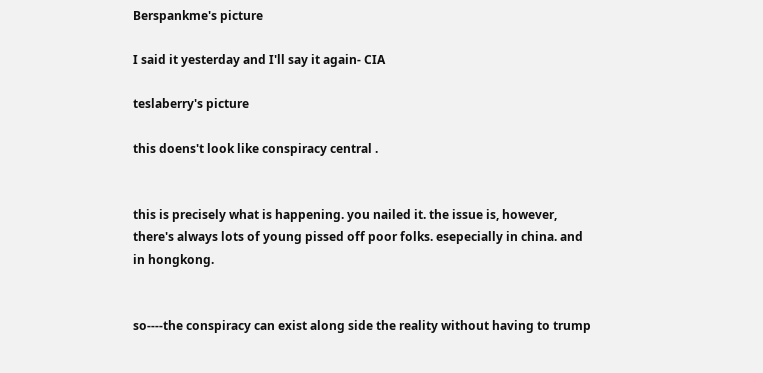Berspankme's picture

I said it yesterday and I'll say it again- CIA

teslaberry's picture

this doens't look like conspiracy central .


this is precisely what is happening. you nailed it. the issue is, however, there's always lots of young pissed off poor folks. esepecially in china. and in hongkong.


so----the conspiracy can exist along side the reality without having to trump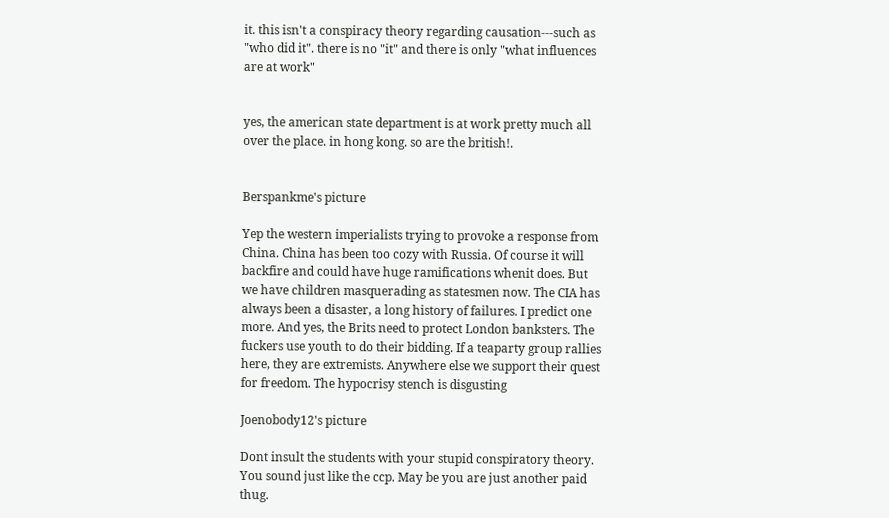it. this isn't a conspiracy theory regarding causation---such as "who did it". there is no "it" and there is only "what influences are at work"


yes, the american state department is at work pretty much all over the place. in hong kong. so are the british!.


Berspankme's picture

Yep the western imperialists trying to provoke a response from China. China has been too cozy with Russia. Of course it will backfire and could have huge ramifications whenit does. But we have children masquerading as statesmen now. The CIA has always been a disaster, a long history of failures. I predict one more. And yes, the Brits need to protect London banksters. The fuckers use youth to do their bidding. If a teaparty group rallies here, they are extremists. Anywhere else we support their quest for freedom. The hypocrisy stench is disgusting

Joenobody12's picture

Dont insult the students with your stupid conspiratory theory. You sound just like the ccp. May be you are just another paid thug.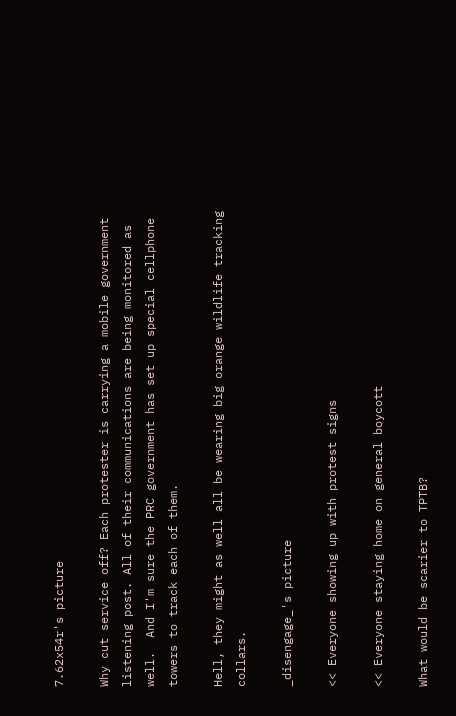7.62x54r's picture

Why cut service off? Each protester is carrying a mobile government listening post. All of their communications are being monitored as well.  And I'm sure the PRC government has set up special cellphone towers to track each of them.

Hell, they might as well all be wearing big orange wildlife tracking collars.

_disengage_'s picture

<< Everyone showing up with protest signs

<< Everyone staying home on general boycott

What would be scarier to TPTB?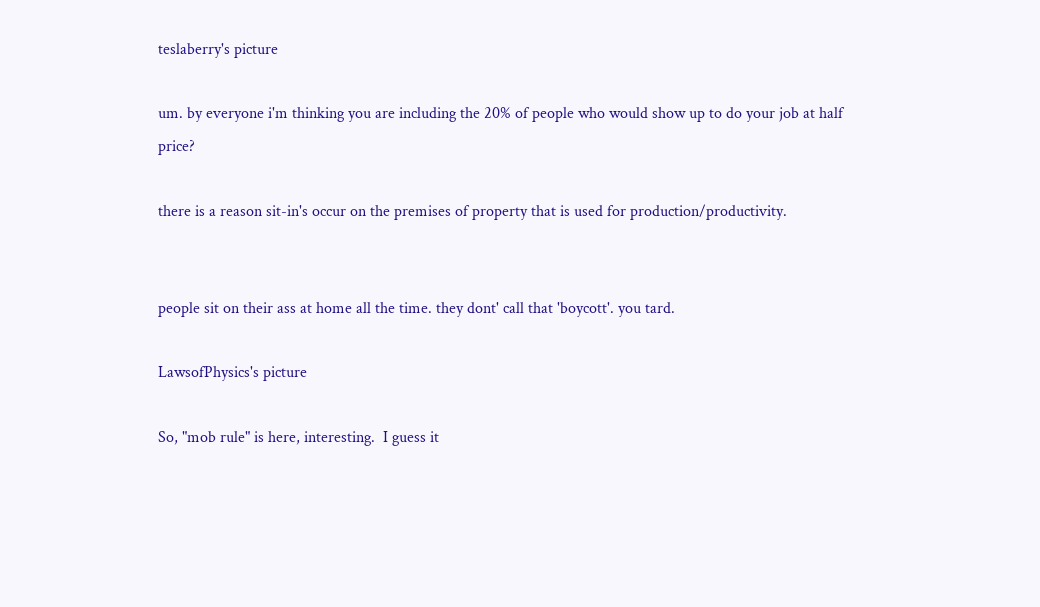teslaberry's picture

um. by everyone i'm thinking you are including the 20% of people who would show up to do your job at half price?

there is a reason sit-in's occur on the premises of property that is used for production/productivity.


people sit on their ass at home all the time. they dont' call that 'boycott'. you tard.

LawsofPhysics's picture

So, "mob rule" is here, interesting.  I guess it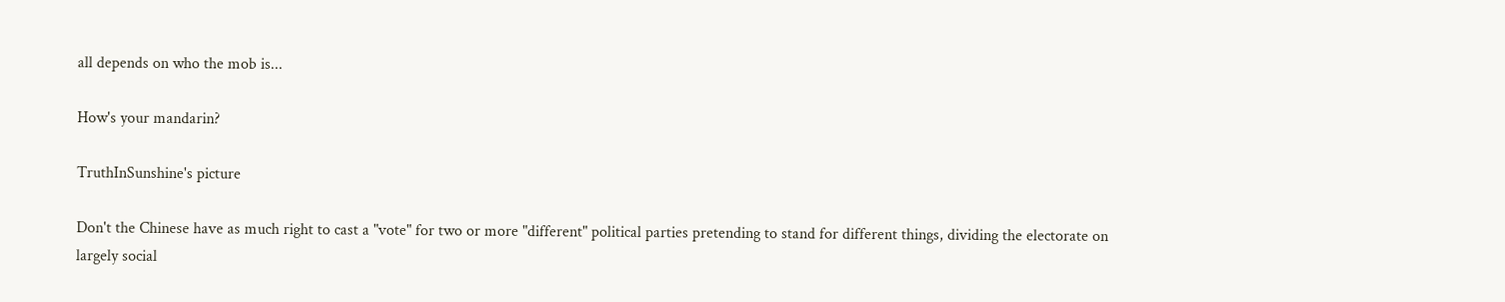all depends on who the mob is...

How's your mandarin?

TruthInSunshine's picture

Don't the Chinese have as much right to cast a "vote" for two or more "different" political parties pretending to stand for different things, dividing the electorate on largely social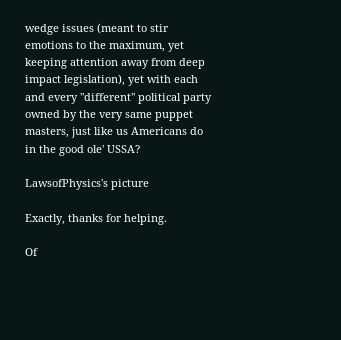wedge issues (meant to stir emotions to the maximum, yet keeping attention away from deep impact legislation), yet with each and every "different" political party owned by the very same puppet masters, just like us Americans do in the good ole' USSA?

LawsofPhysics's picture

Exactly, thanks for helping.

Of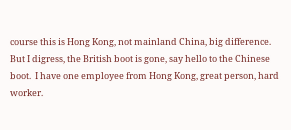course this is Hong Kong, not mainland China, big difference.  But I digress, the British boot is gone, say hello to the Chinese boot.  I have one employee from Hong Kong, great person, hard worker.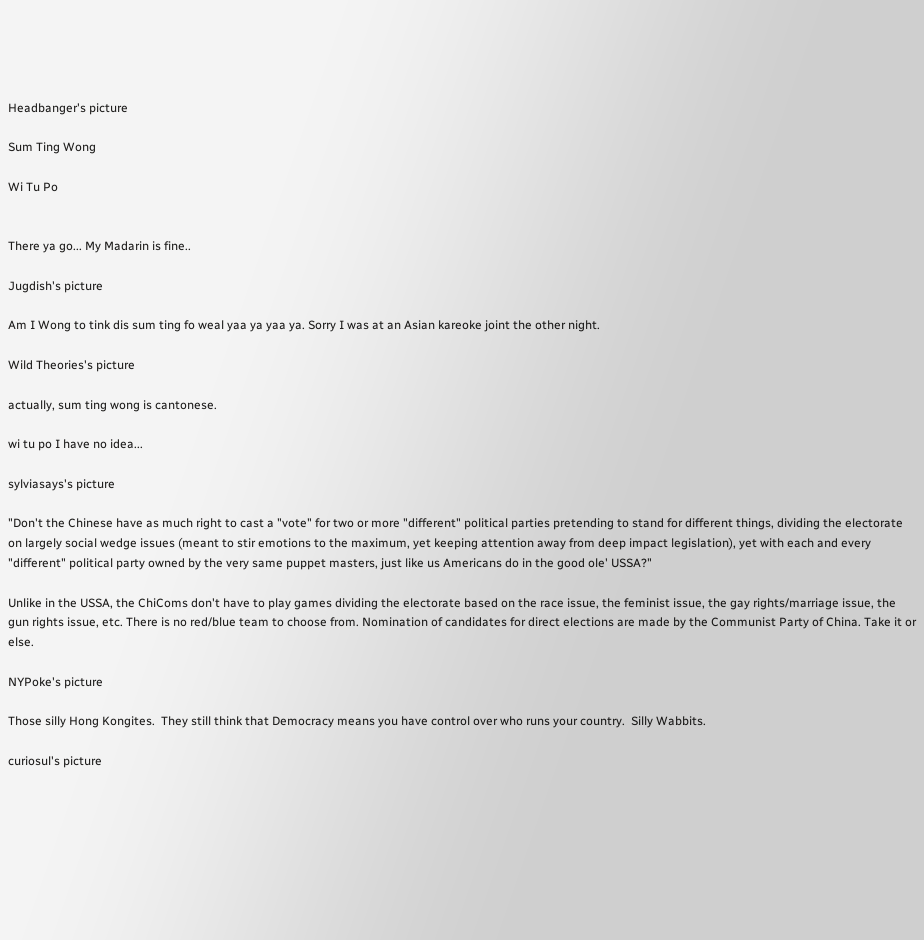Headbanger's picture

Sum Ting Wong

Wi Tu Po


There ya go... My Madarin is fine..

Jugdish's picture

Am I Wong to tink dis sum ting fo weal yaa ya yaa ya. Sorry I was at an Asian kareoke joint the other night.

Wild Theories's picture

actually, sum ting wong is cantonese.

wi tu po I have no idea...

sylviasays's picture

"Don't the Chinese have as much right to cast a "vote" for two or more "different" political parties pretending to stand for different things, dividing the electorate on largely social wedge issues (meant to stir emotions to the maximum, yet keeping attention away from deep impact legislation), yet with each and every "different" political party owned by the very same puppet masters, just like us Americans do in the good ole' USSA?"

Unlike in the USSA, the ChiComs don't have to play games dividing the electorate based on the race issue, the feminist issue, the gay rights/marriage issue, the gun rights issue, etc. There is no red/blue team to choose from. Nomination of candidates for direct elections are made by the Communist Party of China. Take it or else.

NYPoke's picture

Those silly Hong Kongites.  They still think that Democracy means you have control over who runs your country.  Silly Wabbits.

curiosul's picture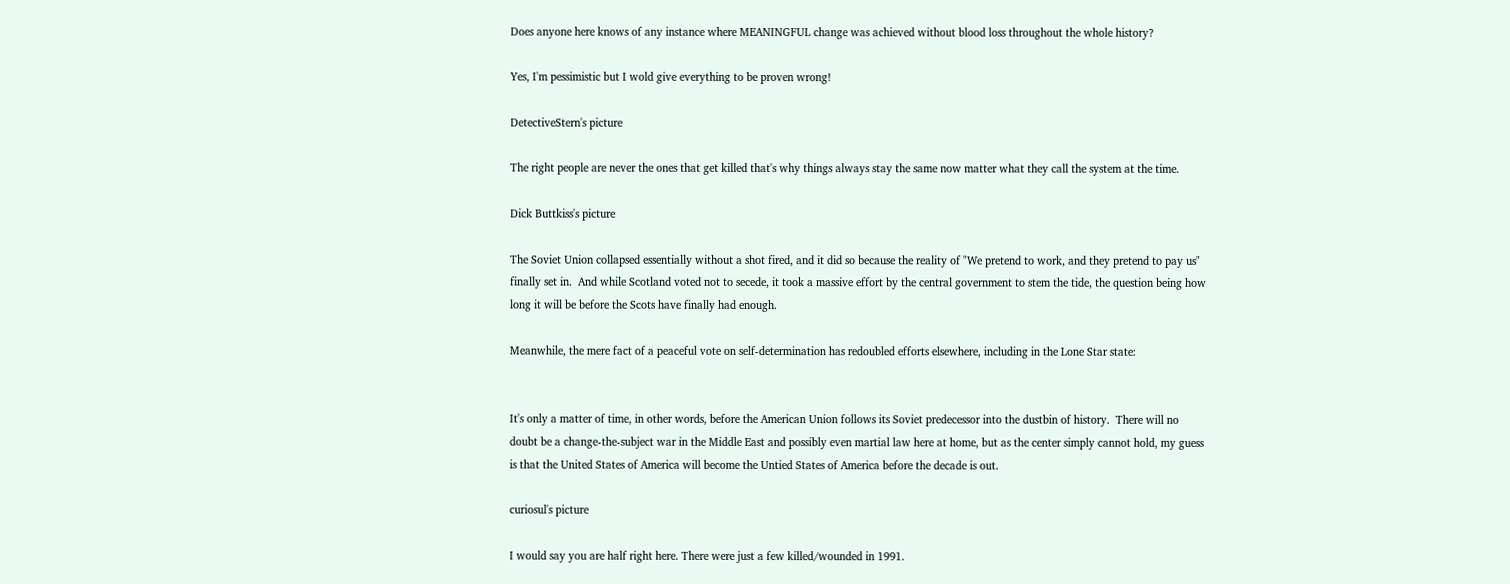Does anyone here knows of any instance where MEANINGFUL change was achieved without blood loss throughout the whole history?

Yes, I'm pessimistic but I wold give everything to be proven wrong!

DetectiveStern's picture

The right people are never the ones that get killed that's why things always stay the same now matter what they call the system at the time.

Dick Buttkiss's picture

The Soviet Union collapsed essentially without a shot fired, and it did so because the reality of "We pretend to work, and they pretend to pay us" finally set in.  And while Scotland voted not to secede, it took a massive effort by the central government to stem the tide, the question being how long it will be before the Scots have finally had enough.

Meanwhile, the mere fact of a peaceful vote on self-determination has redoubled efforts elsewhere, including in the Lone Star state:


It's only a matter of time, in other words, before the American Union follows its Soviet predecessor into the dustbin of history.  There will no doubt be a change-the-subject war in the Middle East and possibly even martial law here at home, but as the center simply cannot hold, my guess is that the United States of America will become the Untied States of America before the decade is out.

curiosul's picture

I would say you are half right here. There were just a few killed/wounded in 1991.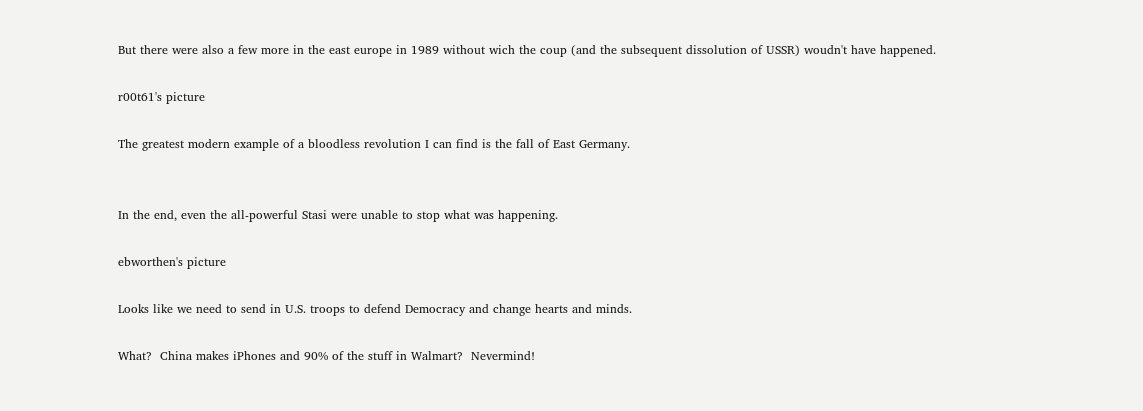But there were also a few more in the east europe in 1989 without wich the coup (and the subsequent dissolution of USSR) woudn't have happened.

r00t61's picture

The greatest modern example of a bloodless revolution I can find is the fall of East Germany.


In the end, even the all-powerful Stasi were unable to stop what was happening.

ebworthen's picture

Looks like we need to send in U.S. troops to defend Democracy and change hearts and minds.

What?  China makes iPhones and 90% of the stuff in Walmart?  Nevermind!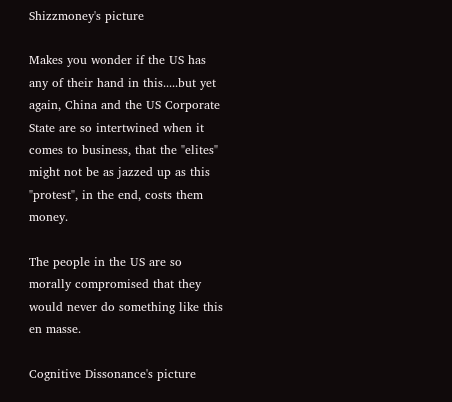Shizzmoney's picture

Makes you wonder if the US has any of their hand in this.....but yet again, China and the US Corporate State are so intertwined when it comes to business, that the "elites" might not be as jazzed up as this "protest", in the end, costs them money.

The people in the US are so morally compromised that they would never do something like this en masse.

Cognitive Dissonance's picture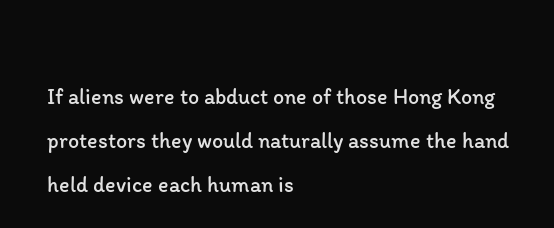If aliens were to abduct one of those Hong Kong protestors they would naturally assume the hand held device each human is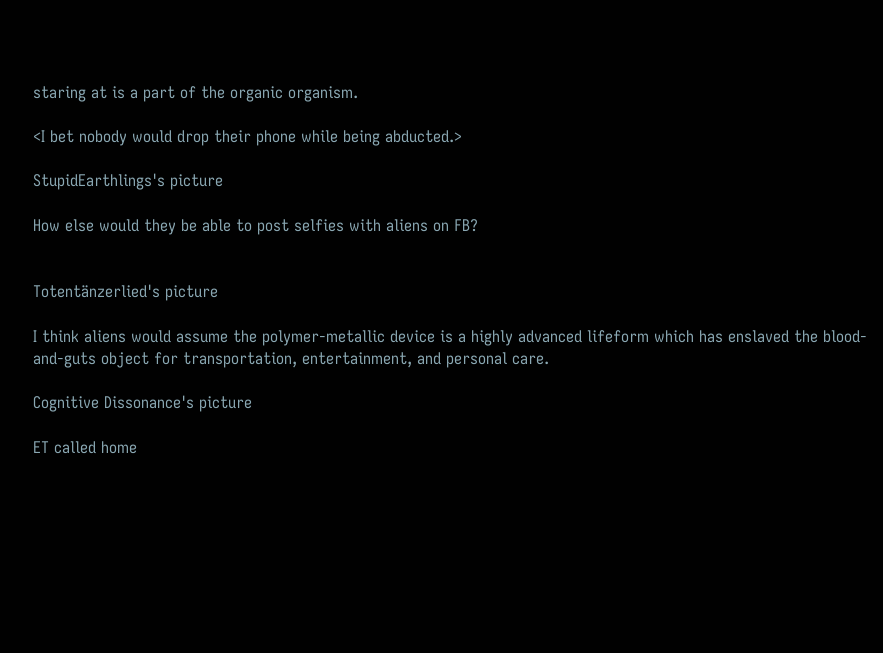staring at is a part of the organic organism.

<I bet nobody would drop their phone while being abducted.>

StupidEarthlings's picture

How else would they be able to post selfies with aliens on FB?


Totentänzerlied's picture

I think aliens would assume the polymer-metallic device is a highly advanced lifeform which has enslaved the blood-and-guts object for transportation, entertainment, and personal care.

Cognitive Dissonance's picture

ET called home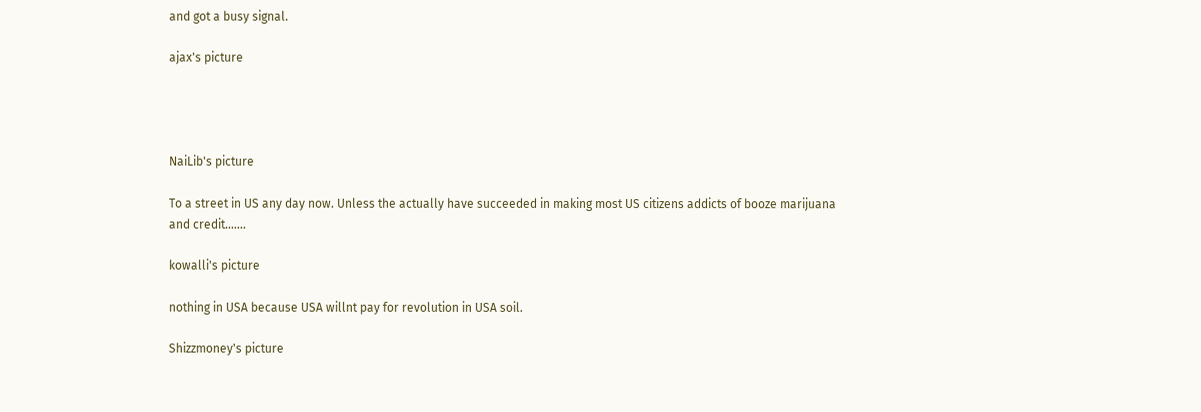and got a busy signal.

ajax's picture




NaiLib's picture

To a street in US any day now. Unless the actually have succeeded in making most US citizens addicts of booze marijuana and credit.......

kowalli's picture

nothing in USA because USA willnt pay for revolution in USA soil.

Shizzmoney's picture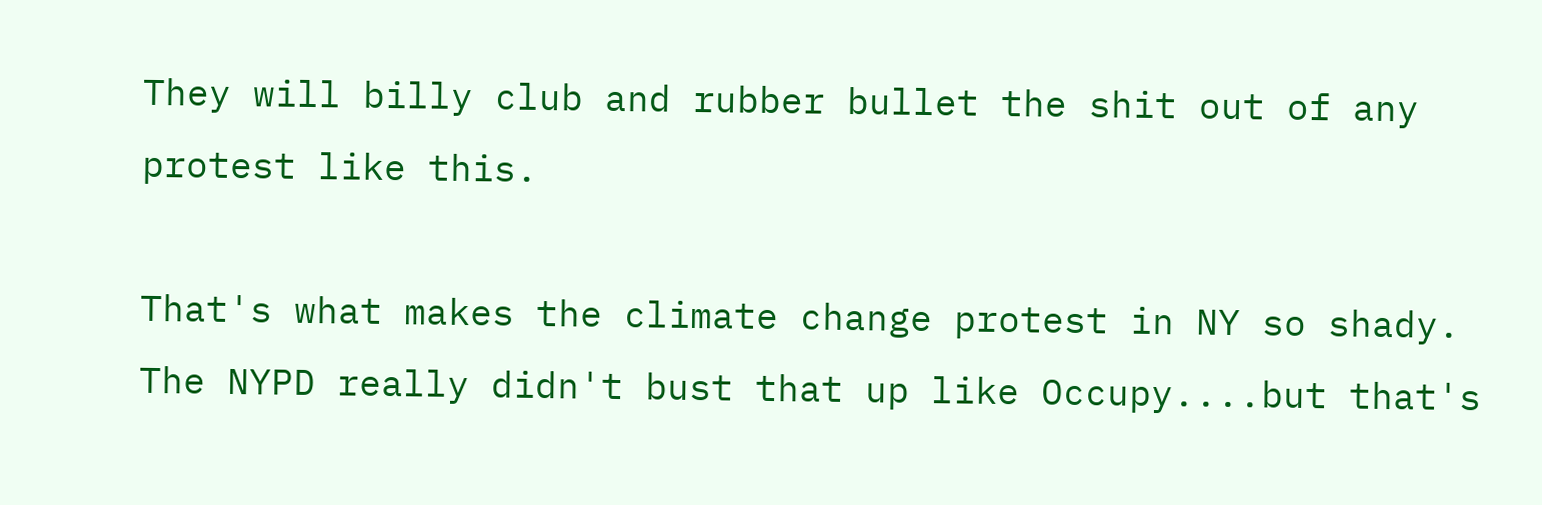They will billy club and rubber bullet the shit out of any protest like this.

That's what makes the climate change protest in NY so shady.  The NYPD really didn't bust that up like Occupy....but that's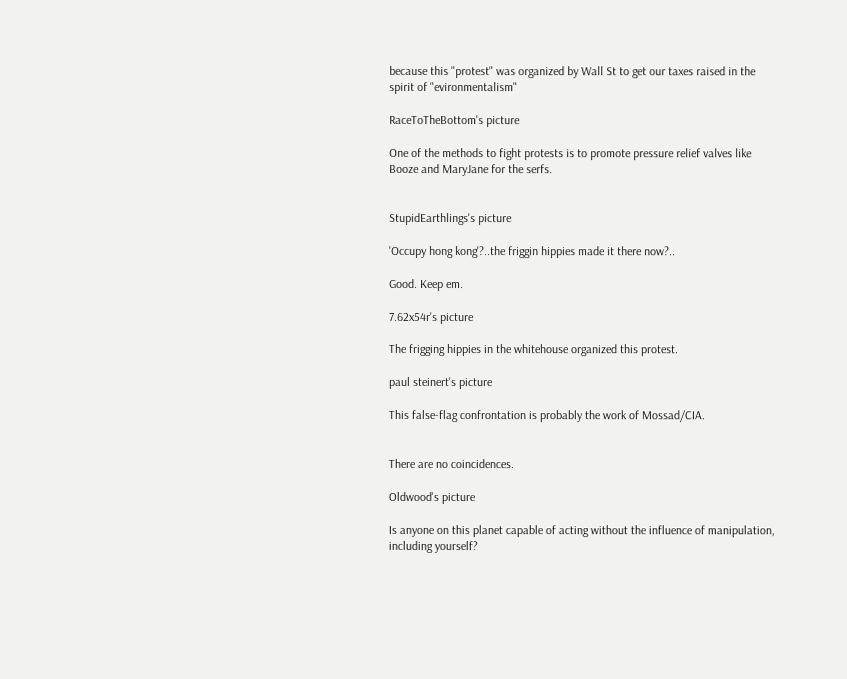because this "protest" was organized by Wall St to get our taxes raised in the spirit of "evironmentalism"

RaceToTheBottom's picture

One of the methods to fight protests is to promote pressure relief valves like Booze and MaryJane for the serfs.


StupidEarthlings's picture

'Occupy hong kong'?..the friggin hippies made it there now?..

Good. Keep em.

7.62x54r's picture

The frigging hippies in the whitehouse organized this protest.

paul steinert's picture

This false-flag confrontation is probably the work of Mossad/CIA.


There are no coincidences.

Oldwood's picture

Is anyone on this planet capable of acting without the influence of manipulation, including yourself?